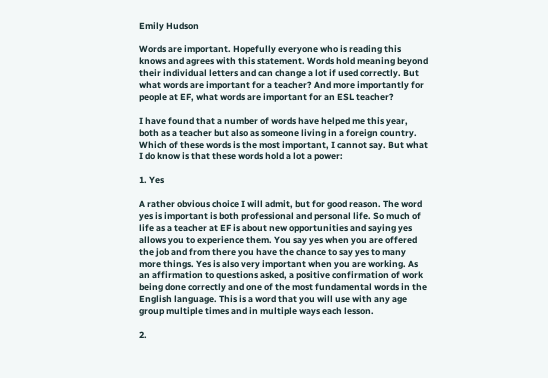Emily Hudson

Words are important. Hopefully everyone who is reading this knows and agrees with this statement. Words hold meaning beyond their individual letters and can change a lot if used correctly. But what words are important for a teacher? And more importantly for people at EF, what words are important for an ESL teacher?

I have found that a number of words have helped me this year, both as a teacher but also as someone living in a foreign country. Which of these words is the most important, I cannot say. But what I do know is that these words hold a lot a power:

1. Yes

A rather obvious choice I will admit, but for good reason. The word yes is important is both professional and personal life. So much of life as a teacher at EF is about new opportunities and saying yes allows you to experience them. You say yes when you are offered the job and from there you have the chance to say yes to many more things. Yes is also very important when you are working. As an affirmation to questions asked, a positive confirmation of work being done correctly and one of the most fundamental words in the English language. This is a word that you will use with any age group multiple times and in multiple ways each lesson.

2.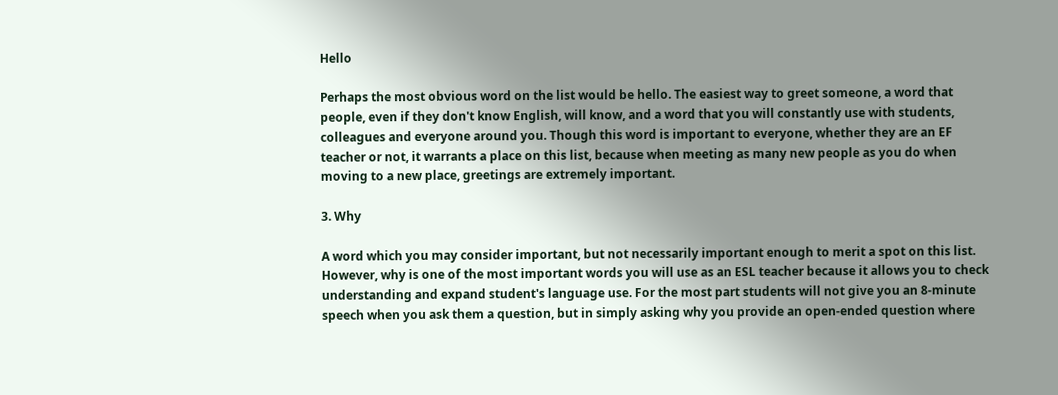Hello

Perhaps the most obvious word on the list would be hello. The easiest way to greet someone, a word that people, even if they don't know English, will know, and a word that you will constantly use with students, colleagues and everyone around you. Though this word is important to everyone, whether they are an EF teacher or not, it warrants a place on this list, because when meeting as many new people as you do when moving to a new place, greetings are extremely important.

3. Why

A word which you may consider important, but not necessarily important enough to merit a spot on this list. However, why is one of the most important words you will use as an ESL teacher because it allows you to check understanding and expand student's language use. For the most part students will not give you an 8-minute speech when you ask them a question, but in simply asking why you provide an open-ended question where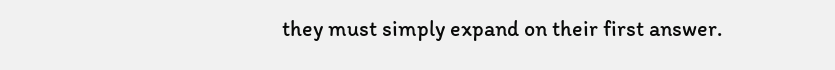they must simply expand on their first answer.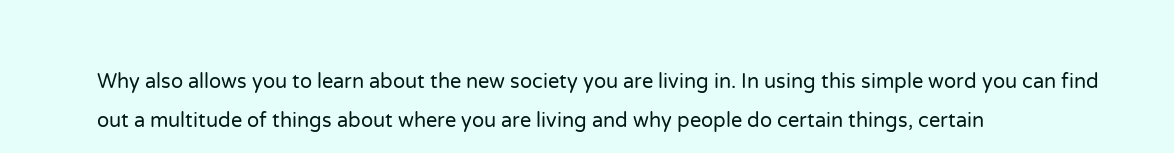Why also allows you to learn about the new society you are living in. In using this simple word you can find out a multitude of things about where you are living and why people do certain things, certain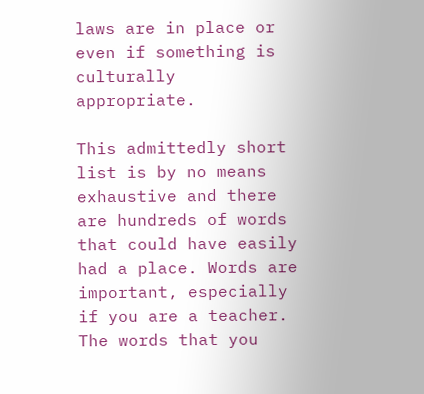laws are in place or even if something is culturally appropriate.

This admittedly short list is by no means exhaustive and there are hundreds of words that could have easily had a place. Words are important, especially if you are a teacher. The words that you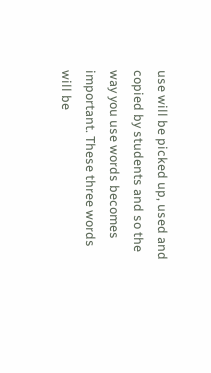use will be picked up, used and copied by students and so the way you use words becomes important. These three words will be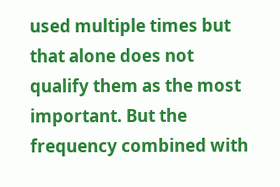used multiple times but that alone does not qualify them as the most important. But the frequency combined with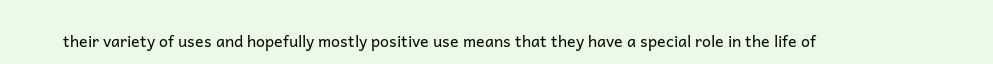their variety of uses and hopefully mostly positive use means that they have a special role in the life of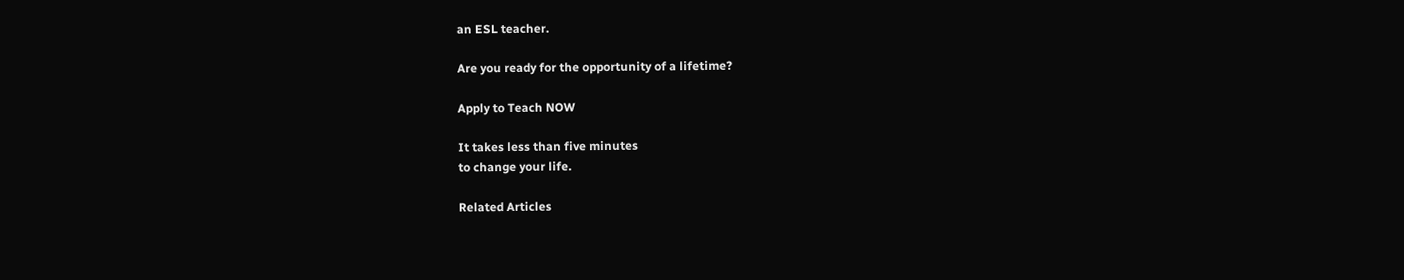an ESL teacher.

Are you ready for the opportunity of a lifetime?

Apply to Teach NOW

It takes less than five minutes
to change your life.

Related Articles